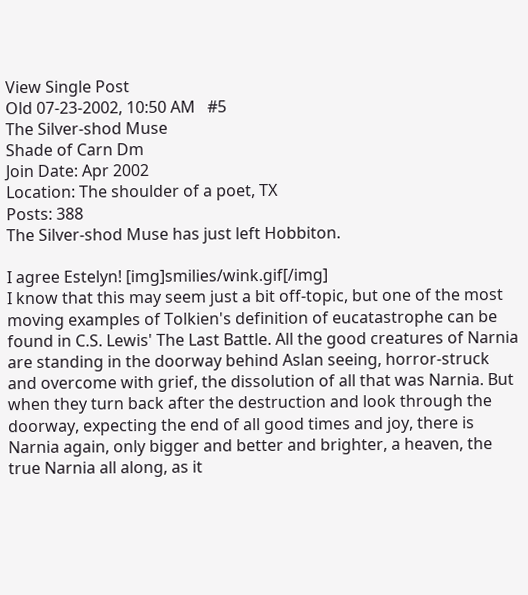View Single Post
Old 07-23-2002, 10:50 AM   #5
The Silver-shod Muse
Shade of Carn Dm
Join Date: Apr 2002
Location: The shoulder of a poet, TX
Posts: 388
The Silver-shod Muse has just left Hobbiton.

I agree Estelyn! [img]smilies/wink.gif[/img]
I know that this may seem just a bit off-topic, but one of the most moving examples of Tolkien's definition of eucatastrophe can be found in C.S. Lewis' The Last Battle. All the good creatures of Narnia are standing in the doorway behind Aslan seeing, horror-struck and overcome with grief, the dissolution of all that was Narnia. But when they turn back after the destruction and look through the doorway, expecting the end of all good times and joy, there is Narnia again, only bigger and better and brighter, a heaven, the true Narnia all along, as it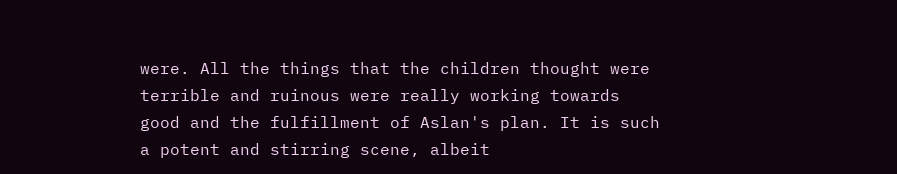were. All the things that the children thought were terrible and ruinous were really working towards good and the fulfillment of Aslan's plan. It is such a potent and stirring scene, albeit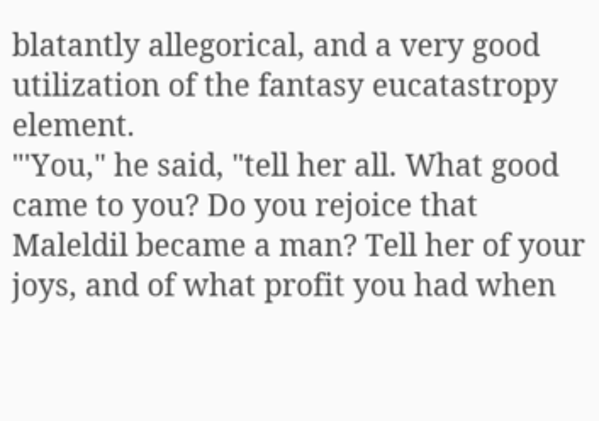blatantly allegorical, and a very good utilization of the fantasy eucatastropy element.
"'You," he said, "tell her all. What good came to you? Do you rejoice that Maleldil became a man? Tell her of your joys, and of what profit you had when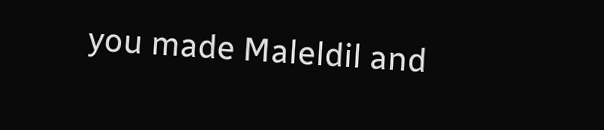you made Maleldil and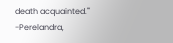death acquainted.'" -Perelandra,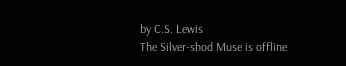by C.S. Lewis
The Silver-shod Muse is offline